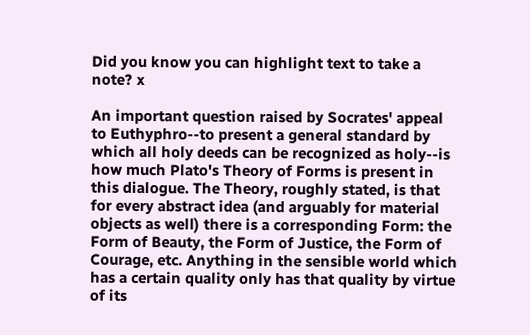Did you know you can highlight text to take a note? x

An important question raised by Socrates' appeal to Euthyphro--to present a general standard by which all holy deeds can be recognized as holy--is how much Plato's Theory of Forms is present in this dialogue. The Theory, roughly stated, is that for every abstract idea (and arguably for material objects as well) there is a corresponding Form: the Form of Beauty, the Form of Justice, the Form of Courage, etc. Anything in the sensible world which has a certain quality only has that quality by virtue of its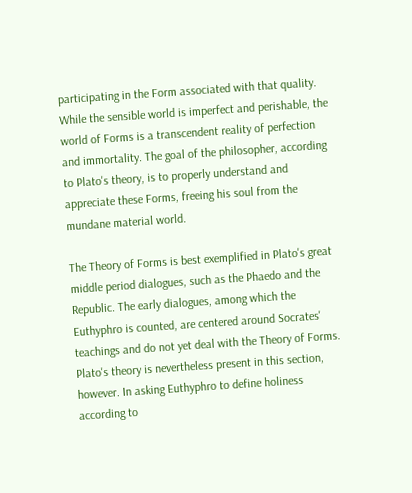participating in the Form associated with that quality. While the sensible world is imperfect and perishable, the world of Forms is a transcendent reality of perfection and immortality. The goal of the philosopher, according to Plato's theory, is to properly understand and appreciate these Forms, freeing his soul from the mundane material world.

The Theory of Forms is best exemplified in Plato's great middle period dialogues, such as the Phaedo and the Republic. The early dialogues, among which the Euthyphro is counted, are centered around Socrates' teachings and do not yet deal with the Theory of Forms. Plato's theory is nevertheless present in this section, however. In asking Euthyphro to define holiness according to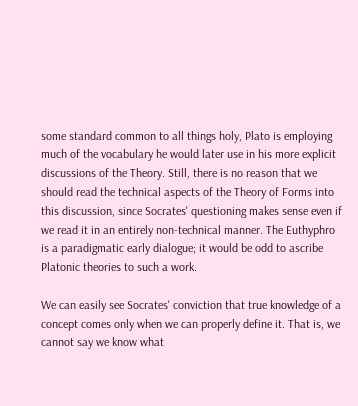some standard common to all things holy, Plato is employing much of the vocabulary he would later use in his more explicit discussions of the Theory. Still, there is no reason that we should read the technical aspects of the Theory of Forms into this discussion, since Socrates' questioning makes sense even if we read it in an entirely non-technical manner. The Euthyphro is a paradigmatic early dialogue; it would be odd to ascribe Platonic theories to such a work.

We can easily see Socrates' conviction that true knowledge of a concept comes only when we can properly define it. That is, we cannot say we know what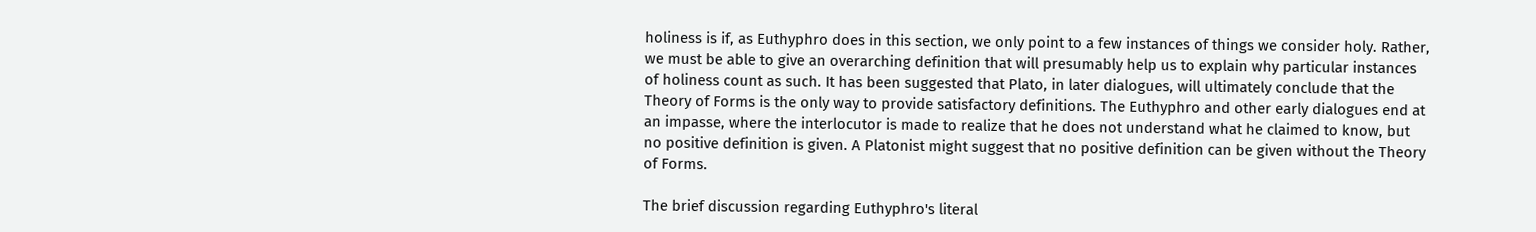holiness is if, as Euthyphro does in this section, we only point to a few instances of things we consider holy. Rather, we must be able to give an overarching definition that will presumably help us to explain why particular instances of holiness count as such. It has been suggested that Plato, in later dialogues, will ultimately conclude that the Theory of Forms is the only way to provide satisfactory definitions. The Euthyphro and other early dialogues end at an impasse, where the interlocutor is made to realize that he does not understand what he claimed to know, but no positive definition is given. A Platonist might suggest that no positive definition can be given without the Theory of Forms.

The brief discussion regarding Euthyphro's literal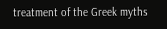treatment of the Greek myths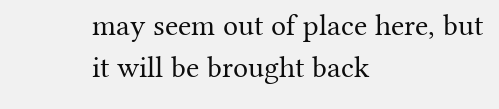may seem out of place here, but it will be brought back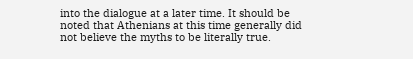into the dialogue at a later time. It should be noted that Athenians at this time generally did not believe the myths to be literally true.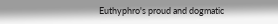Euthyphro's proud and dogmatic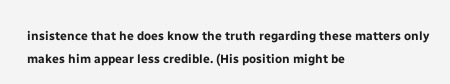insistence that he does know the truth regarding these matters only makes him appear less credible. (His position might be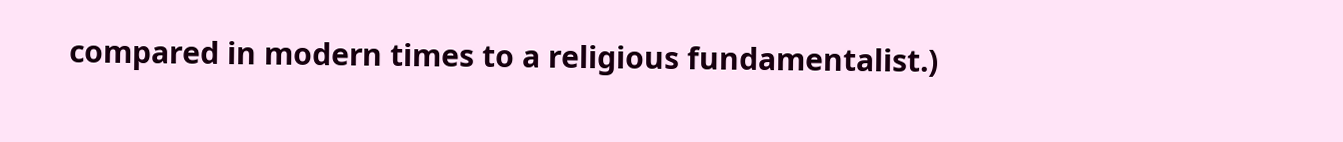compared in modern times to a religious fundamentalist.)